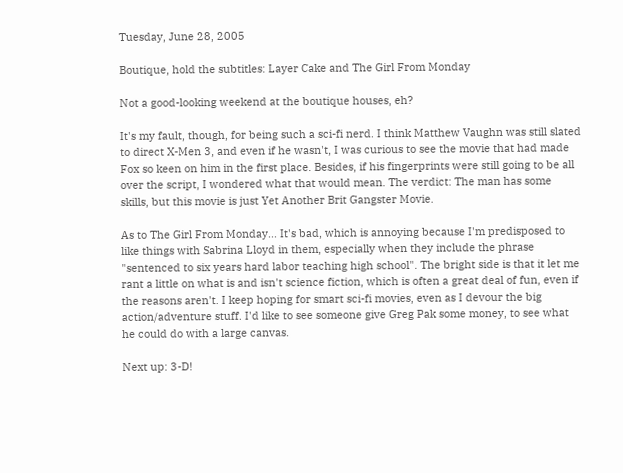Tuesday, June 28, 2005

Boutique, hold the subtitles: Layer Cake and The Girl From Monday

Not a good-looking weekend at the boutique houses, eh?

It's my fault, though, for being such a sci-fi nerd. I think Matthew Vaughn was still slated to direct X-Men 3, and even if he wasn't, I was curious to see the movie that had made Fox so keen on him in the first place. Besides, if his fingerprints were still going to be all over the script, I wondered what that would mean. The verdict: The man has some skills, but this movie is just Yet Another Brit Gangster Movie.

As to The Girl From Monday... It's bad, which is annoying because I'm predisposed to like things with Sabrina Lloyd in them, especially when they include the phrase "sentenced to six years hard labor teaching high school". The bright side is that it let me rant a little on what is and isn't science fiction, which is often a great deal of fun, even if the reasons aren't. I keep hoping for smart sci-fi movies, even as I devour the big action/adventure stuff. I'd like to see someone give Greg Pak some money, to see what he could do with a large canvas.

Next up: 3-D!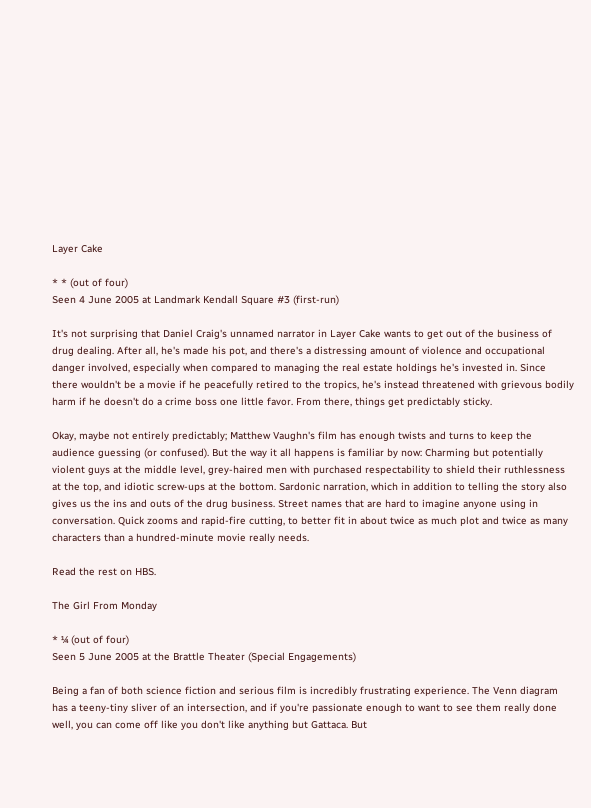Layer Cake

* * (out of four)
Seen 4 June 2005 at Landmark Kendall Square #3 (first-run)

It's not surprising that Daniel Craig's unnamed narrator in Layer Cake wants to get out of the business of drug dealing. After all, he's made his pot, and there's a distressing amount of violence and occupational danger involved, especially when compared to managing the real estate holdings he's invested in. Since there wouldn't be a movie if he peacefully retired to the tropics, he's instead threatened with grievous bodily harm if he doesn't do a crime boss one little favor. From there, things get predictably sticky.

Okay, maybe not entirely predictably; Matthew Vaughn's film has enough twists and turns to keep the audience guessing (or confused). But the way it all happens is familiar by now: Charming but potentially violent guys at the middle level, grey-haired men with purchased respectability to shield their ruthlessness at the top, and idiotic screw-ups at the bottom. Sardonic narration, which in addition to telling the story also gives us the ins and outs of the drug business. Street names that are hard to imagine anyone using in conversation. Quick zooms and rapid-fire cutting, to better fit in about twice as much plot and twice as many characters than a hundred-minute movie really needs.

Read the rest on HBS.

The Girl From Monday

* ¼ (out of four)
Seen 5 June 2005 at the Brattle Theater (Special Engagements)

Being a fan of both science fiction and serious film is incredibly frustrating experience. The Venn diagram has a teeny-tiny sliver of an intersection, and if you're passionate enough to want to see them really done well, you can come off like you don't like anything but Gattaca. But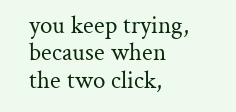you keep trying, because when the two click,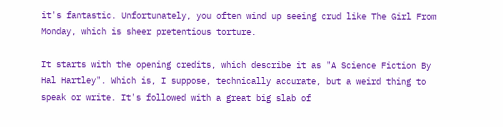it's fantastic. Unfortunately, you often wind up seeing crud like The Girl From Monday, which is sheer pretentious torture.

It starts with the opening credits, which describe it as "A Science Fiction By Hal Hartley". Which is, I suppose, technically accurate, but a weird thing to speak or write. It's followed with a great big slab of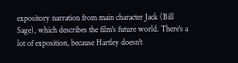expository narration from main character Jack (Bill Sage), which describes the film's future world. There's a lot of exposition, because Hartley doesn't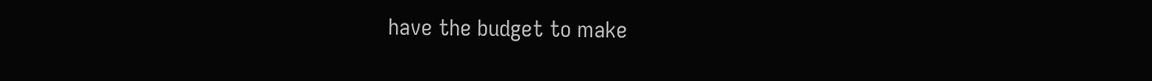have the budget to make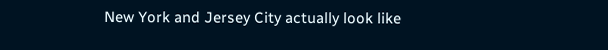New York and Jersey City actually look like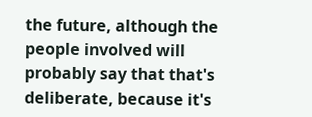the future, although the people involved will probably say that that's deliberate, because it's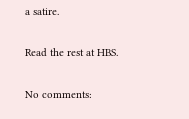a satire.

Read the rest at HBS.

No comments: